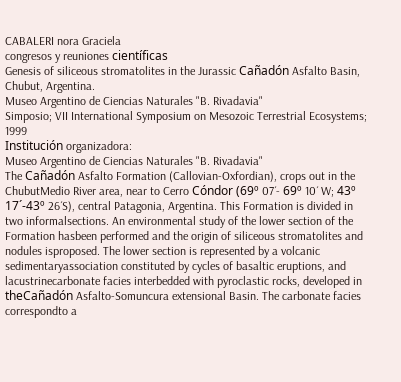CABALERI nora Graciela
congresos y reuniones científicas
Genesis of siliceous stromatolites in the Jurassic Cañadón Asfalto Basin, Chubut, Argentina.
Museo Argentino de Ciencias Naturales "B. Rivadavia"
Simposio; VII International Symposium on Mesozoic Terrestrial Ecosystems; 1999
Institución organizadora:
Museo Argentino de Ciencias Naturales "B. Rivadavia"
The Cañadón Asfalto Formation (Callovian-Oxfordian), crops out in the ChubutMedio River area, near to Cerro Cóndor (69º 07´- 69º 10´ W; 43º 17´-43º 26´S), central Patagonia, Argentina. This Formation is divided in two informalsections. An environmental study of the lower section of the Formation hasbeen performed and the origin of siliceous stromatolites and nodules isproposed. The lower section is represented by a volcanic sedimentaryassociation constituted by cycles of basaltic eruptions, and lacustrinecarbonate facies interbedded with pyroclastic rocks, developed in theCañadón Asfalto-Somuncura extensional Basin. The carbonate facies correspondto a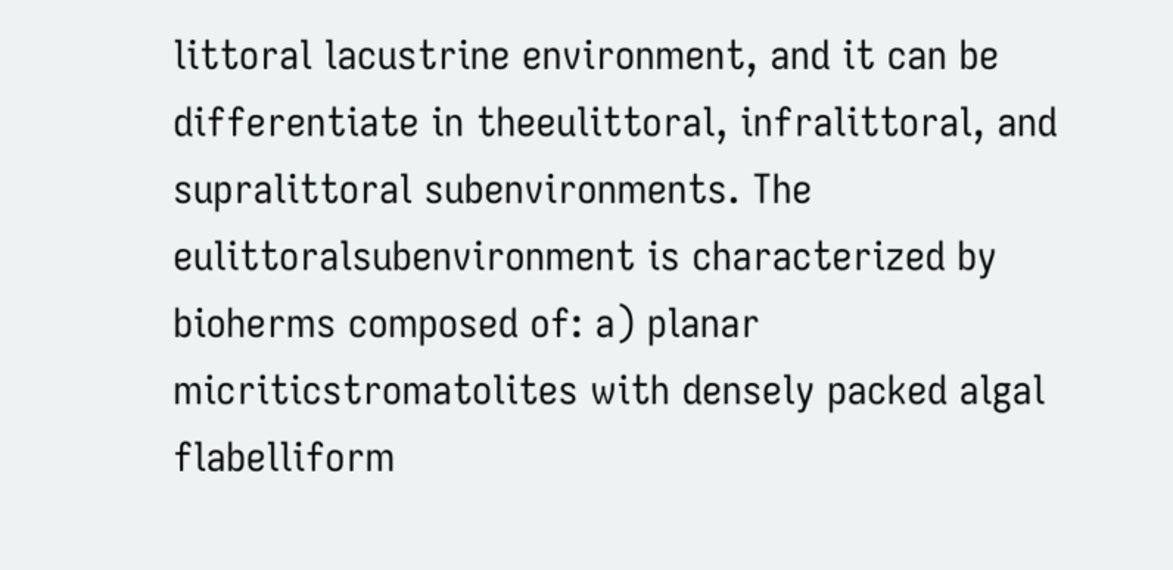littoral lacustrine environment, and it can be differentiate in theeulittoral, infralittoral, and supralittoral subenvironments. The eulittoralsubenvironment is characterized by bioherms composed of: a) planar micriticstromatolites with densely packed algal flabelliform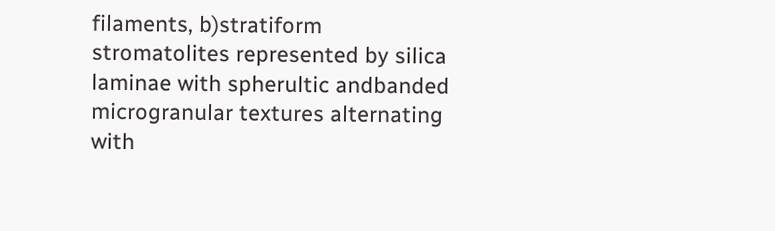filaments, b)stratiform stromatolites represented by silica laminae with spherultic andbanded microgranular textures alternating with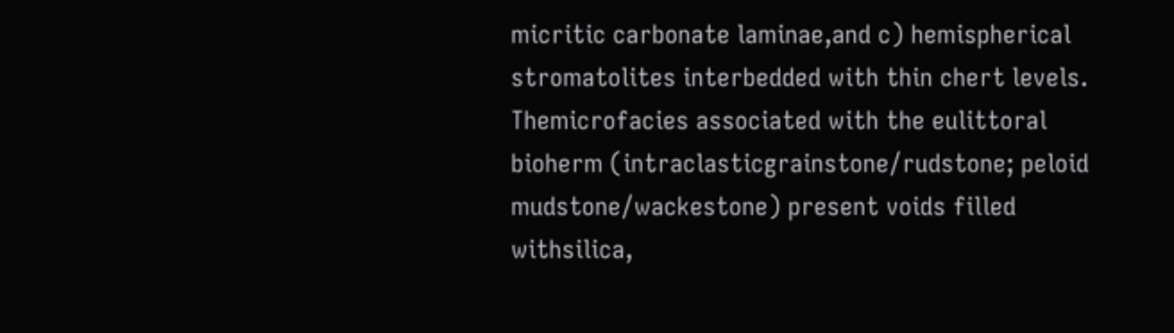micritic carbonate laminae,and c) hemispherical stromatolites interbedded with thin chert levels. Themicrofacies associated with the eulittoral bioherm (intraclasticgrainstone/rudstone; peloid mudstone/wackestone) present voids filled withsilica,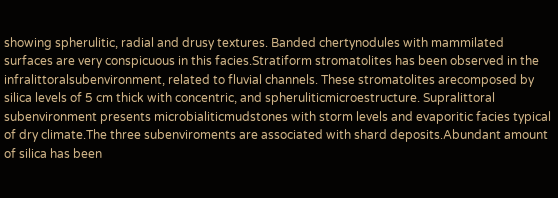showing spherulitic, radial and drusy textures. Banded chertynodules with mammilated surfaces are very conspicuous in this facies.Stratiform stromatolites has been observed in the infralittoralsubenvironment, related to fluvial channels. These stromatolites arecomposed by silica levels of 5 cm thick with concentric, and spheruliticmicroestructure. Supralittoral subenvironment presents microbialiticmudstones with storm levels and evaporitic facies typical of dry climate.The three subenviroments are associated with shard deposits.Abundant amount of silica has been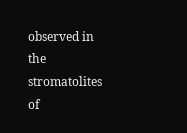observed in the stromatolites of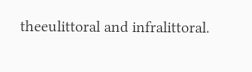theeulittoral and infralittoral.